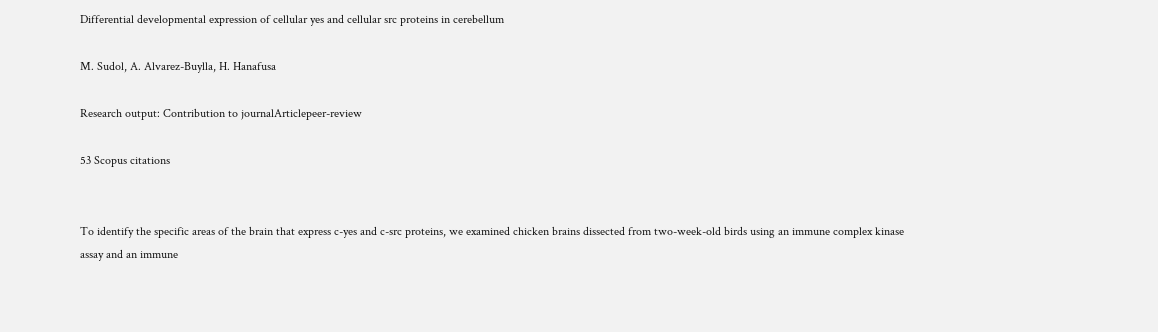Differential developmental expression of cellular yes and cellular src proteins in cerebellum

M. Sudol, A. Alvarez-Buylla, H. Hanafusa

Research output: Contribution to journalArticlepeer-review

53 Scopus citations


To identify the specific areas of the brain that express c-yes and c-src proteins, we examined chicken brains dissected from two-week-old birds using an immune complex kinase assay and an immune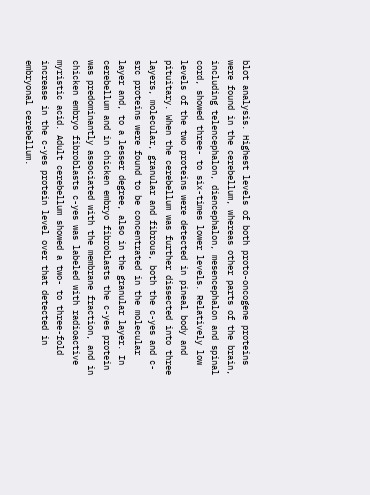blot analysis. Highest levels of both proto-oncogene proteins were found in the cerebellum, whereas other parts of the brain, including telencephalon, diencephalon, mesencephalon and spinal cord, showed three- to six-times lower levels. Relatively low levels of the two proteins were detected in pineal body and pituitary. When the cerebellum was further dissected into three layers, molecular, granular and fibrous, both the c-yes and c-src proteins were found to be concentrated in the molecular layer and, to a lesser degree, also in the granular layer. In cerebellum and in chicken embryo fibroblasts the c-yes protein was predominantly associated with the membrane fraction, and in chicken embryo fibroblasts c-yes was labeled with radioactive myristic acid. Adult cerebellum showed a two- to three-fold increase in the c-yes protein level over that detected in embryonal cerebellum.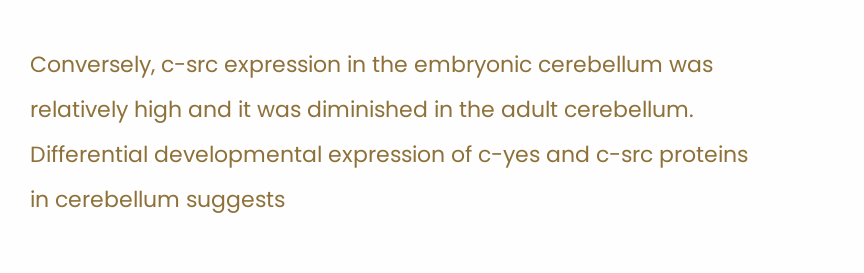Conversely, c-src expression in the embryonic cerebellum was relatively high and it was diminished in the adult cerebellum. Differential developmental expression of c-yes and c-src proteins in cerebellum suggests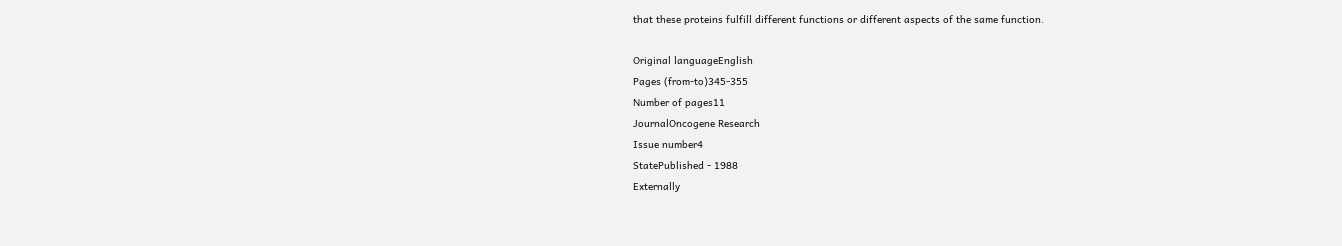that these proteins fulfill different functions or different aspects of the same function.

Original languageEnglish
Pages (from-to)345-355
Number of pages11
JournalOncogene Research
Issue number4
StatePublished - 1988
Externally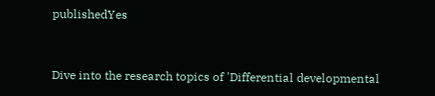publishedYes


Dive into the research topics of 'Differential developmental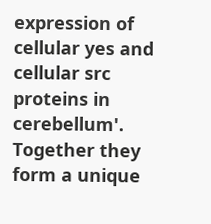expression of cellular yes and cellular src proteins in cerebellum'. Together they form a unique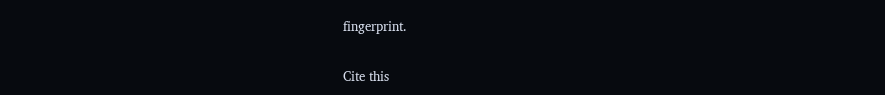fingerprint.

Cite this